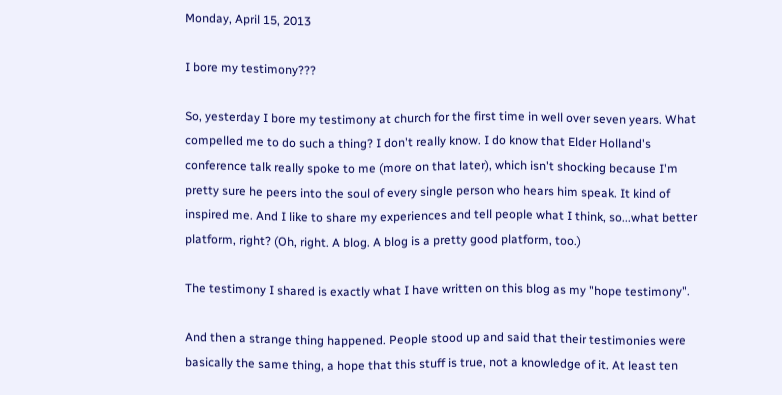Monday, April 15, 2013

I bore my testimony???

So, yesterday I bore my testimony at church for the first time in well over seven years. What compelled me to do such a thing? I don't really know. I do know that Elder Holland's conference talk really spoke to me (more on that later), which isn't shocking because I'm pretty sure he peers into the soul of every single person who hears him speak. It kind of inspired me. And I like to share my experiences and tell people what I think, so...what better platform, right? (Oh, right. A blog. A blog is a pretty good platform, too.)

The testimony I shared is exactly what I have written on this blog as my "hope testimony".

And then a strange thing happened. People stood up and said that their testimonies were basically the same thing, a hope that this stuff is true, not a knowledge of it. At least ten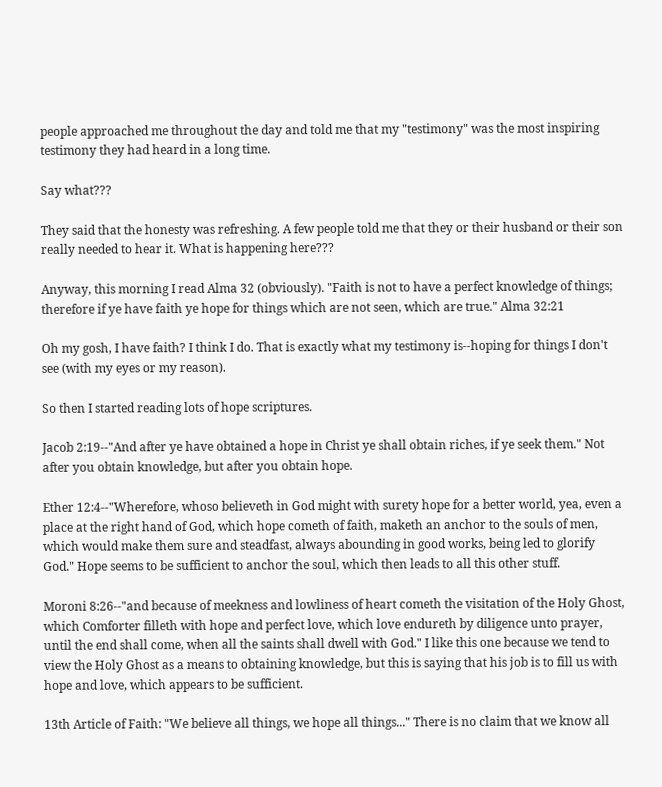people approached me throughout the day and told me that my "testimony" was the most inspiring testimony they had heard in a long time.

Say what???

They said that the honesty was refreshing. A few people told me that they or their husband or their son really needed to hear it. What is happening here???

Anyway, this morning I read Alma 32 (obviously). "Faith is not to have a perfect knowledge of things; therefore if ye have faith ye hope for things which are not seen, which are true." Alma 32:21

Oh my gosh, I have faith? I think I do. That is exactly what my testimony is--hoping for things I don't see (with my eyes or my reason).

So then I started reading lots of hope scriptures.

Jacob 2:19--"And after ye have obtained a hope in Christ ye shall obtain riches, if ye seek them." Not after you obtain knowledge, but after you obtain hope.

Ether 12:4--"Wherefore, whoso believeth in God might with surety hope for a better world, yea, even a place at the right hand of God, which hope cometh of faith, maketh an anchor to the souls of men, which would make them sure and steadfast, always abounding in good works, being led to glorify God." Hope seems to be sufficient to anchor the soul, which then leads to all this other stuff.

Moroni 8:26--"and because of meekness and lowliness of heart cometh the visitation of the Holy Ghost, which Comforter filleth with hope and perfect love, which love endureth by diligence unto prayer, until the end shall come, when all the saints shall dwell with God." I like this one because we tend to view the Holy Ghost as a means to obtaining knowledge, but this is saying that his job is to fill us with hope and love, which appears to be sufficient.

13th Article of Faith: "We believe all things, we hope all things..." There is no claim that we know all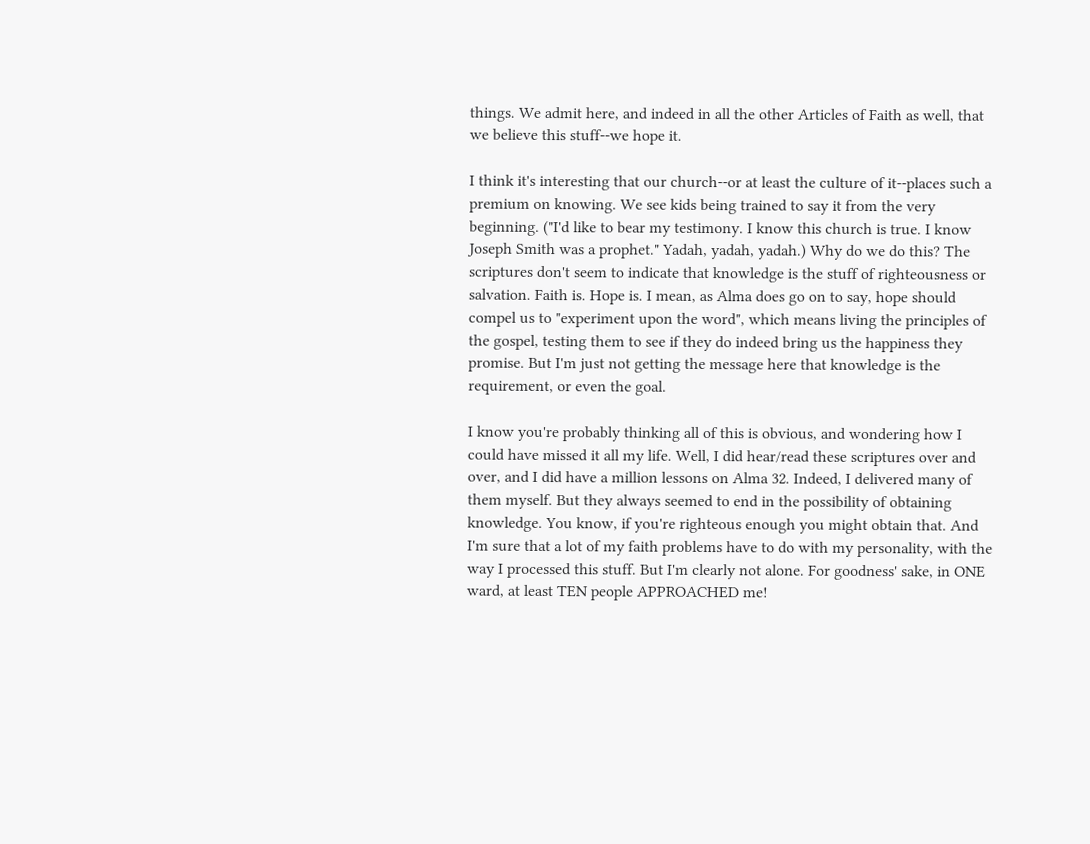things. We admit here, and indeed in all the other Articles of Faith as well, that we believe this stuff--we hope it.

I think it's interesting that our church--or at least the culture of it--places such a premium on knowing. We see kids being trained to say it from the very beginning. ("I'd like to bear my testimony. I know this church is true. I know Joseph Smith was a prophet." Yadah, yadah, yadah.) Why do we do this? The scriptures don't seem to indicate that knowledge is the stuff of righteousness or salvation. Faith is. Hope is. I mean, as Alma does go on to say, hope should compel us to "experiment upon the word", which means living the principles of the gospel, testing them to see if they do indeed bring us the happiness they promise. But I'm just not getting the message here that knowledge is the requirement, or even the goal.

I know you're probably thinking all of this is obvious, and wondering how I could have missed it all my life. Well, I did hear/read these scriptures over and over, and I did have a million lessons on Alma 32. Indeed, I delivered many of them myself. But they always seemed to end in the possibility of obtaining knowledge. You know, if you're righteous enough you might obtain that. And I'm sure that a lot of my faith problems have to do with my personality, with the way I processed this stuff. But I'm clearly not alone. For goodness' sake, in ONE ward, at least TEN people APPROACHED me!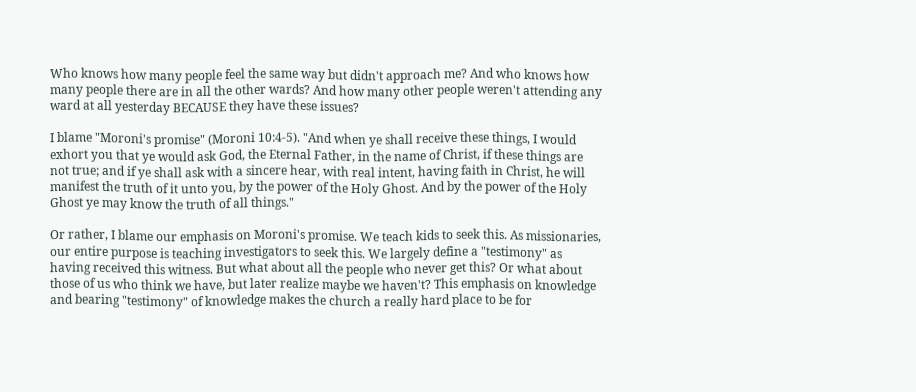Who knows how many people feel the same way but didn't approach me? And who knows how many people there are in all the other wards? And how many other people weren't attending any ward at all yesterday BECAUSE they have these issues?

I blame "Moroni's promise" (Moroni 10:4-5). "And when ye shall receive these things, I would exhort you that ye would ask God, the Eternal Father, in the name of Christ, if these things are not true; and if ye shall ask with a sincere hear, with real intent, having faith in Christ, he will manifest the truth of it unto you, by the power of the Holy Ghost. And by the power of the Holy Ghost ye may know the truth of all things."

Or rather, I blame our emphasis on Moroni's promise. We teach kids to seek this. As missionaries, our entire purpose is teaching investigators to seek this. We largely define a "testimony" as having received this witness. But what about all the people who never get this? Or what about those of us who think we have, but later realize maybe we haven't? This emphasis on knowledge and bearing "testimony" of knowledge makes the church a really hard place to be for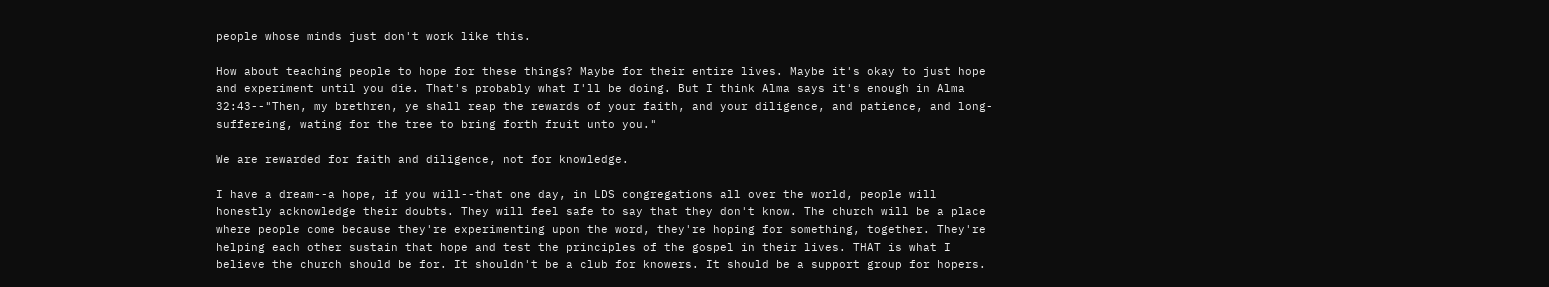people whose minds just don't work like this.

How about teaching people to hope for these things? Maybe for their entire lives. Maybe it's okay to just hope and experiment until you die. That's probably what I'll be doing. But I think Alma says it's enough in Alma 32:43--"Then, my brethren, ye shall reap the rewards of your faith, and your diligence, and patience, and long-suffereing, wating for the tree to bring forth fruit unto you."

We are rewarded for faith and diligence, not for knowledge.

I have a dream--a hope, if you will--that one day, in LDS congregations all over the world, people will honestly acknowledge their doubts. They will feel safe to say that they don't know. The church will be a place where people come because they're experimenting upon the word, they're hoping for something, together. They're helping each other sustain that hope and test the principles of the gospel in their lives. THAT is what I believe the church should be for. It shouldn't be a club for knowers. It should be a support group for hopers.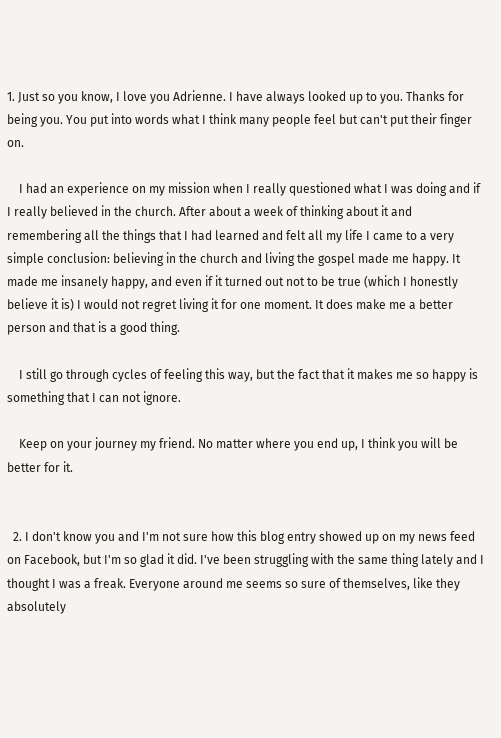1. Just so you know, I love you Adrienne. I have always looked up to you. Thanks for being you. You put into words what I think many people feel but can't put their finger on.

    I had an experience on my mission when I really questioned what I was doing and if I really believed in the church. After about a week of thinking about it and remembering all the things that I had learned and felt all my life I came to a very simple conclusion: believing in the church and living the gospel made me happy. It made me insanely happy, and even if it turned out not to be true (which I honestly believe it is) I would not regret living it for one moment. It does make me a better person and that is a good thing.

    I still go through cycles of feeling this way, but the fact that it makes me so happy is something that I can not ignore.

    Keep on your journey my friend. No matter where you end up, I think you will be better for it.


  2. I don't know you and I'm not sure how this blog entry showed up on my news feed on Facebook, but I'm so glad it did. I've been struggling with the same thing lately and I thought I was a freak. Everyone around me seems so sure of themselves, like they absolutely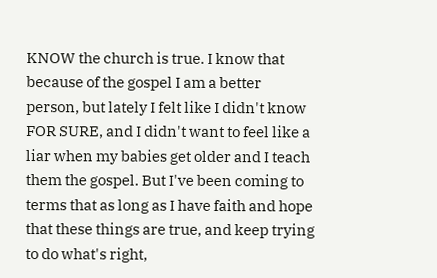KNOW the church is true. I know that because of the gospel I am a better person, but lately I felt like I didn't know FOR SURE, and I didn't want to feel like a liar when my babies get older and I teach them the gospel. But I've been coming to terms that as long as I have faith and hope that these things are true, and keep trying to do what's right,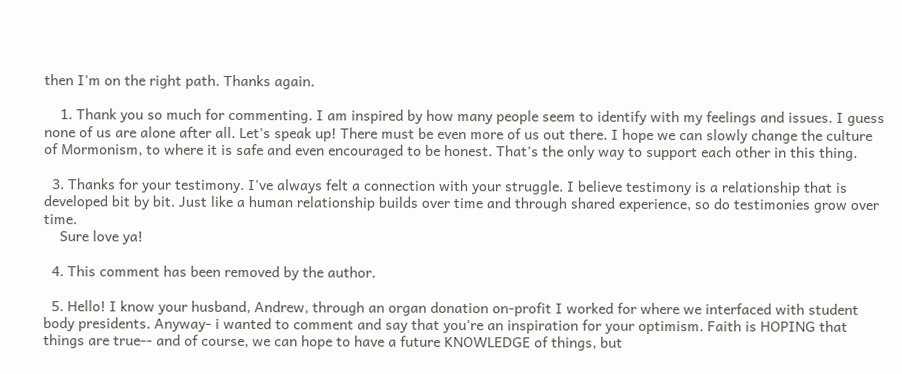then I'm on the right path. Thanks again.

    1. Thank you so much for commenting. I am inspired by how many people seem to identify with my feelings and issues. I guess none of us are alone after all. Let's speak up! There must be even more of us out there. I hope we can slowly change the culture of Mormonism, to where it is safe and even encouraged to be honest. That's the only way to support each other in this thing.

  3. Thanks for your testimony. I've always felt a connection with your struggle. I believe testimony is a relationship that is developed bit by bit. Just like a human relationship builds over time and through shared experience, so do testimonies grow over time.
    Sure love ya!

  4. This comment has been removed by the author.

  5. Hello! I know your husband, Andrew, through an organ donation on-profit I worked for where we interfaced with student body presidents. Anyway- i wanted to comment and say that you're an inspiration for your optimism. Faith is HOPING that things are true-- and of course, we can hope to have a future KNOWLEDGE of things, but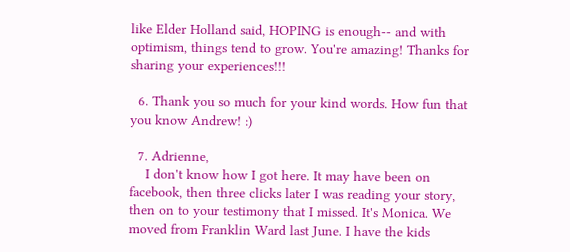like Elder Holland said, HOPING is enough-- and with optimism, things tend to grow. You're amazing! Thanks for sharing your experiences!!!

  6. Thank you so much for your kind words. How fun that you know Andrew! :)

  7. Adrienne,
    I don't know how I got here. It may have been on facebook, then three clicks later I was reading your story, then on to your testimony that I missed. It's Monica. We moved from Franklin Ward last June. I have the kids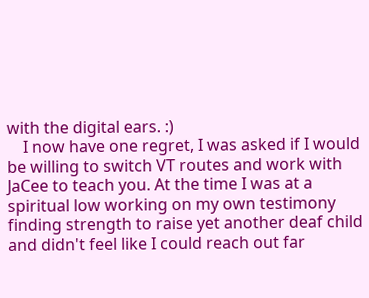with the digital ears. :)
    I now have one regret, I was asked if I would be willing to switch VT routes and work with JaCee to teach you. At the time I was at a spiritual low working on my own testimony finding strength to raise yet another deaf child and didn't feel like I could reach out far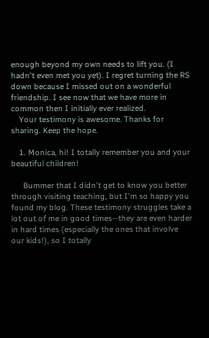enough beyond my own needs to lift you. (I hadn't even met you yet). I regret turning the RS down because I missed out on a wonderful friendship. I see now that we have more in common then I initially ever realized.
    Your testimony is awesome. Thanks for sharing. Keep the hope.

    1. Monica, hi! I totally remember you and your beautiful children!

      Bummer that I didn't get to know you better through visiting teaching, but I'm so happy you found my blog. These testimony struggles take a lot out of me in good times--they are even harder in hard times (especially the ones that involve our kids!), so I totally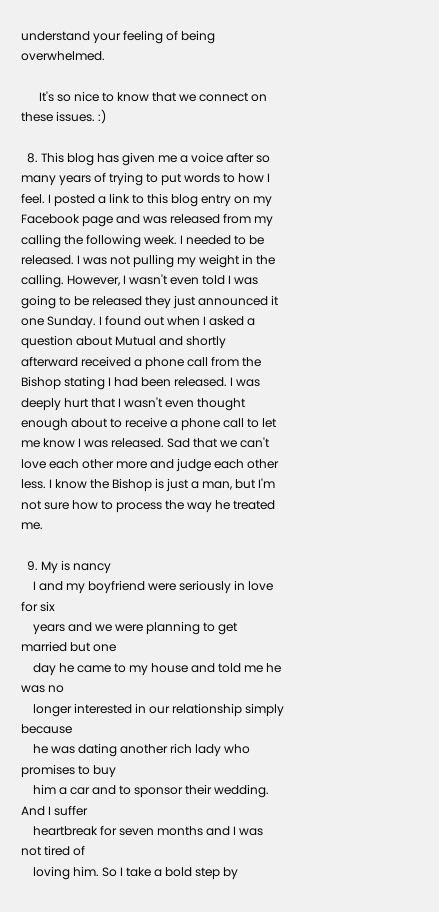understand your feeling of being overwhelmed.

      It's so nice to know that we connect on these issues. :)

  8. This blog has given me a voice after so many years of trying to put words to how I feel. I posted a link to this blog entry on my Facebook page and was released from my calling the following week. I needed to be released. I was not pulling my weight in the calling. However, I wasn't even told I was going to be released they just announced it one Sunday. I found out when I asked a question about Mutual and shortly afterward received a phone call from the Bishop stating I had been released. I was deeply hurt that I wasn't even thought enough about to receive a phone call to let me know I was released. Sad that we can't love each other more and judge each other less. I know the Bishop is just a man, but I'm not sure how to process the way he treated me.

  9. My is nancy
    I and my boyfriend were seriously in love for six
    years and we were planning to get married but one
    day he came to my house and told me he was no
    longer interested in our relationship simply because
    he was dating another rich lady who promises to buy
    him a car and to sponsor their wedding. And I suffer
    heartbreak for seven months and I was not tired of
    loving him. So I take a bold step by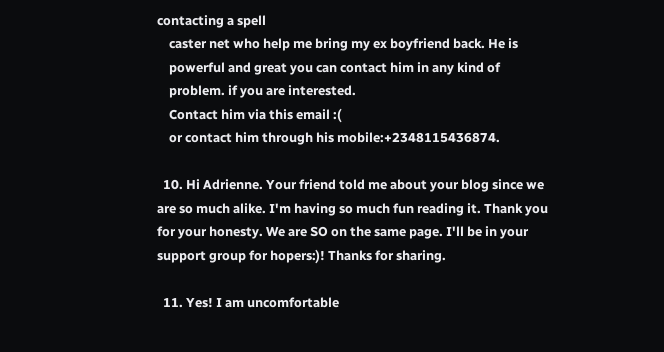contacting a spell
    caster net who help me bring my ex boyfriend back. He is
    powerful and great you can contact him in any kind of
    problem. if you are interested.
    Contact him via this email :(
    or contact him through his mobile:+2348115436874.

  10. Hi Adrienne. Your friend told me about your blog since we are so much alike. I'm having so much fun reading it. Thank you for your honesty. We are SO on the same page. I'll be in your support group for hopers:)! Thanks for sharing.

  11. Yes! I am uncomfortable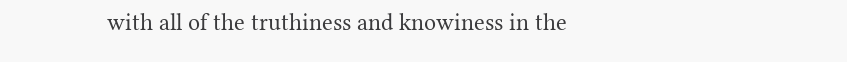with all of the truthiness and knowiness in the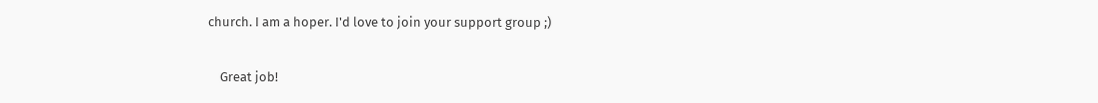church. I am a hoper. I'd love to join your support group ;)

    Great job!